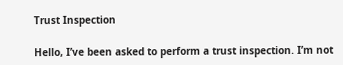Trust Inspection

Hello, I’ve been asked to perform a trust inspection. I’m not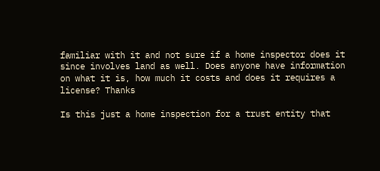familiar with it and not sure if a home inspector does it since involves land as well. Does anyone have information on what it is, how much it costs and does it requires a license? Thanks

Is this just a home inspection for a trust entity that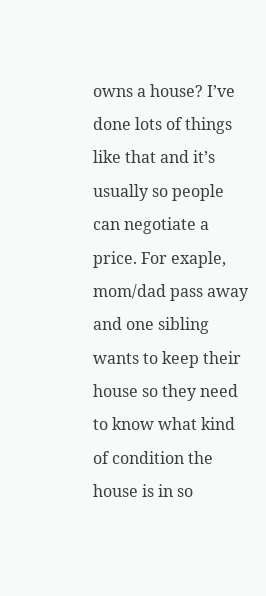owns a house? I’ve done lots of things like that and it’s usually so people can negotiate a price. For exaple, mom/dad pass away and one sibling wants to keep their house so they need to know what kind of condition the house is in so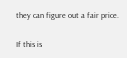they can figure out a fair price.

If this is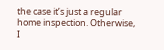the case it’s just a regular home inspection. Otherwise, I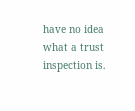have no idea what a trust inspection is.